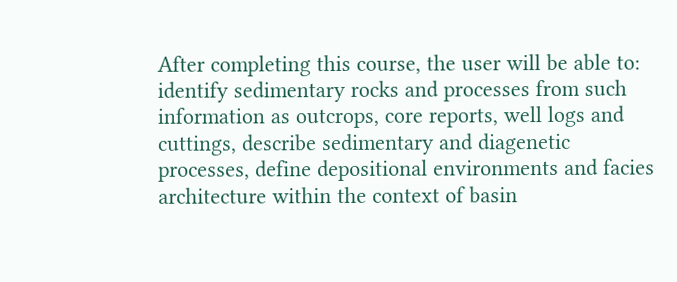After completing this course, the user will be able to: identify sedimentary rocks and processes from such information as outcrops, core reports, well logs and cuttings, describe sedimentary and diagenetic processes, define depositional environments and facies architecture within the context of basin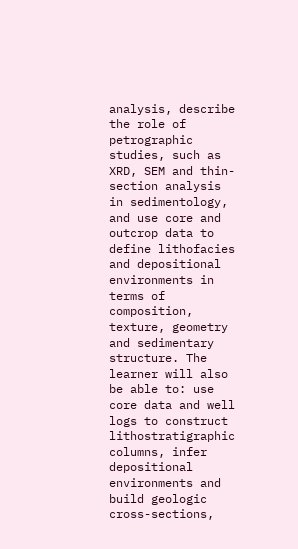analysis, describe the role of petrographic studies, such as XRD, SEM and thin-section analysis in sedimentology, and use core and outcrop data to define lithofacies and depositional environments in terms of composition, texture, geometry and sedimentary structure. The learner will also be able to: use core data and well logs to construct lithostratigraphic columns, infer depositional environments and build geologic cross-sections,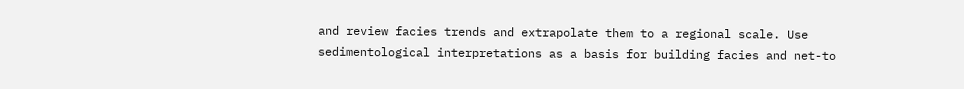and review facies trends and extrapolate them to a regional scale. Use sedimentological interpretations as a basis for building facies and net-to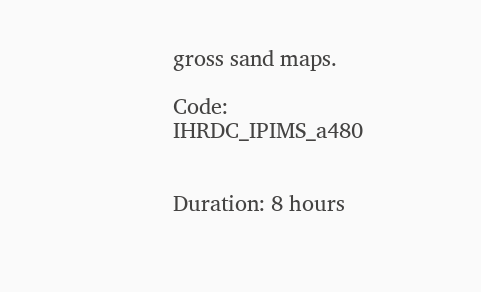gross sand maps.

Code: IHRDC_IPIMS_a480


Duration: 8 hours